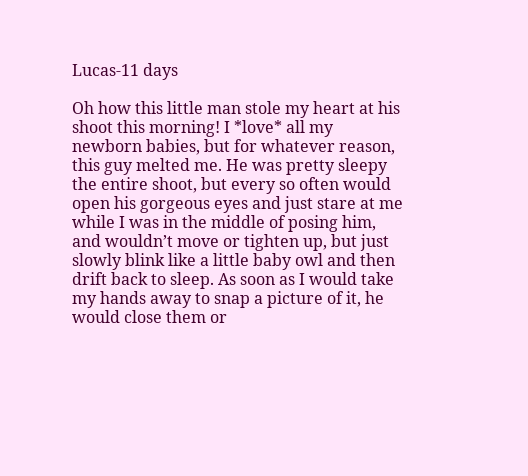Lucas-11 days

Oh how this little man stole my heart at his shoot this morning! I *love* all my newborn babies, but for whatever reason, this guy melted me. He was pretty sleepy the entire shoot, but every so often would open his gorgeous eyes and just stare at me while I was in the middle of posing him, and wouldn’t move or tighten up, but just slowly blink like a little baby owl and then drift back to sleep. As soon as I would take my hands away to snap a picture of it, he would close them or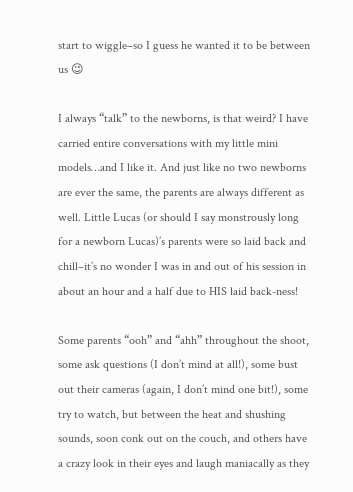start to wiggle–so I guess he wanted it to be between us 😉

I always “talk” to the newborns, is that weird? I have carried entire conversations with my little mini models…and I like it. And just like no two newborns are ever the same, the parents are always different as well. Little Lucas (or should I say monstrously long for a newborn Lucas)’s parents were so laid back and chill–it’s no wonder I was in and out of his session in about an hour and a half due to HIS laid back-ness!

Some parents “ooh” and “ahh” throughout the shoot, some ask questions (I don’t mind at all!), some bust out their cameras (again, I don’t mind one bit!), some try to watch, but between the heat and shushing sounds, soon conk out on the couch, and others have a crazy look in their eyes and laugh maniacally as they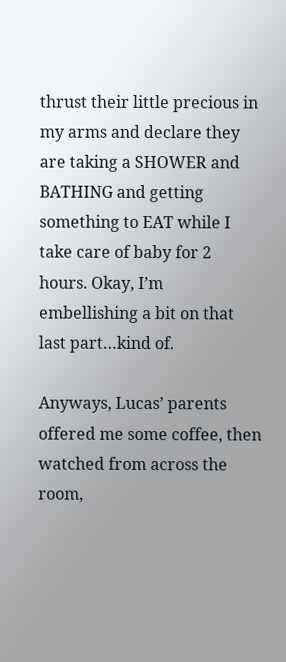thrust their little precious in my arms and declare they are taking a SHOWER and BATHING and getting something to EAT while I take care of baby for 2 hours. Okay, I’m embellishing a bit on that last part…kind of.

Anyways, Lucas’ parents offered me some coffee, then watched from across the room,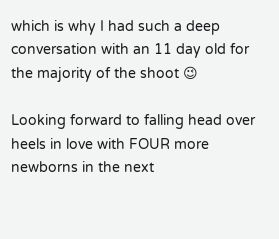which is why I had such a deep conversation with an 11 day old for the majority of the shoot 😉

Looking forward to falling head over heels in love with FOUR more newborns in the next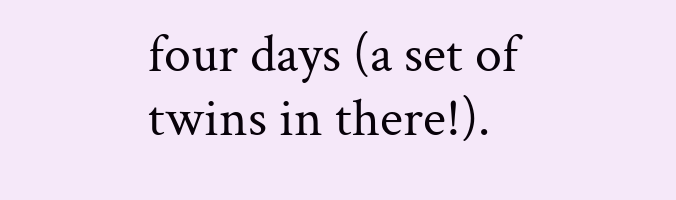four days (a set of twins in there!).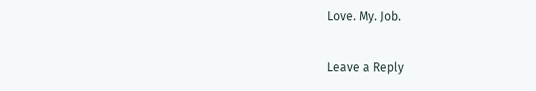Love. My. Job.

Leave a Reply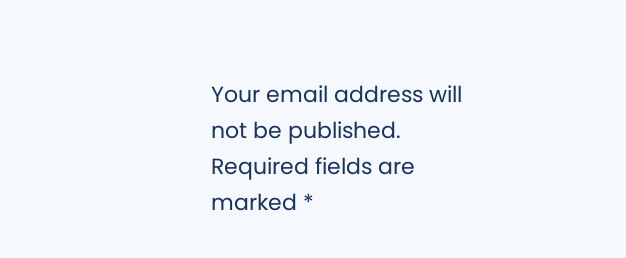Your email address will not be published. Required fields are marked *